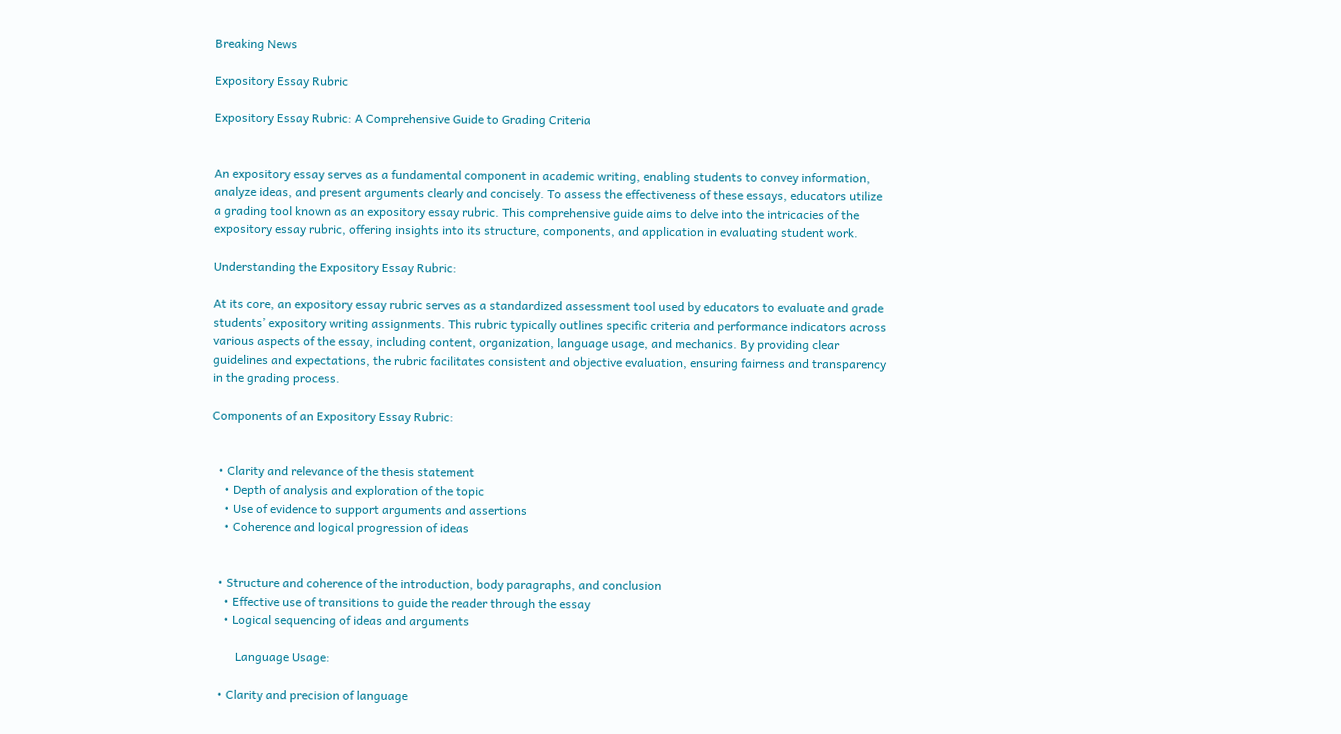Breaking News

Expository Essay Rubric

Expository Essay Rubric: A Comprehensive Guide to Grading Criteria


An expository essay serves as a fundamental component in academic writing, enabling students to convey information, analyze ideas, and present arguments clearly and concisely. To assess the effectiveness of these essays, educators utilize a grading tool known as an expository essay rubric. This comprehensive guide aims to delve into the intricacies of the expository essay rubric, offering insights into its structure, components, and application in evaluating student work.

Understanding the Expository Essay Rubric:

At its core, an expository essay rubric serves as a standardized assessment tool used by educators to evaluate and grade students’ expository writing assignments. This rubric typically outlines specific criteria and performance indicators across various aspects of the essay, including content, organization, language usage, and mechanics. By providing clear guidelines and expectations, the rubric facilitates consistent and objective evaluation, ensuring fairness and transparency in the grading process.

Components of an Expository Essay Rubric:


  • Clarity and relevance of the thesis statement
    • Depth of analysis and exploration of the topic
    • Use of evidence to support arguments and assertions
    • Coherence and logical progression of ideas


  • Structure and coherence of the introduction, body paragraphs, and conclusion
    • Effective use of transitions to guide the reader through the essay
    • Logical sequencing of ideas and arguments

        Language Usage:

  • Clarity and precision of language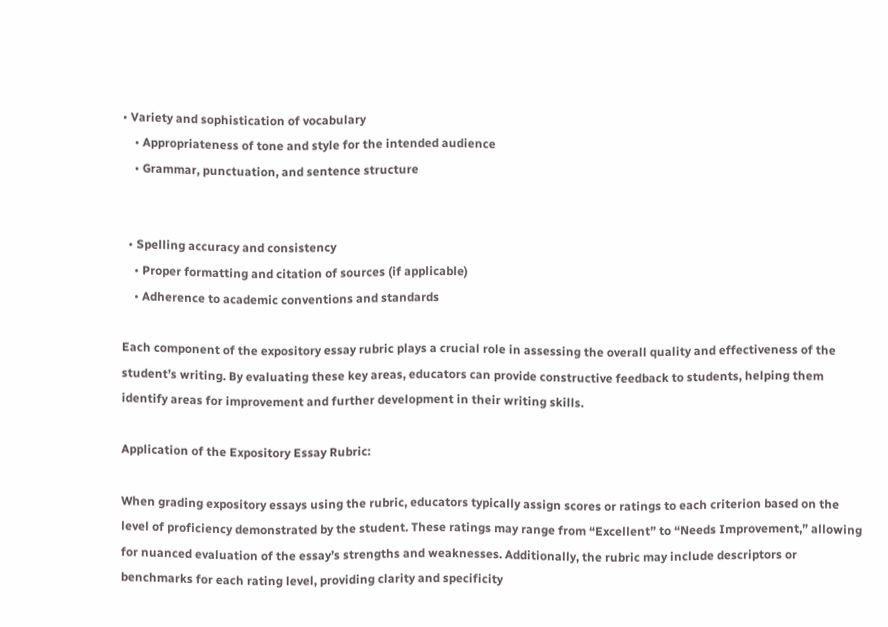• Variety and sophistication of vocabulary
    • Appropriateness of tone and style for the intended audience
    • Grammar, punctuation, and sentence structure


  • Spelling accuracy and consistency
    • Proper formatting and citation of sources (if applicable)
    • Adherence to academic conventions and standards

Each component of the expository essay rubric plays a crucial role in assessing the overall quality and effectiveness of the student’s writing. By evaluating these key areas, educators can provide constructive feedback to students, helping them identify areas for improvement and further development in their writing skills.

Application of the Expository Essay Rubric:

When grading expository essays using the rubric, educators typically assign scores or ratings to each criterion based on the level of proficiency demonstrated by the student. These ratings may range from “Excellent” to “Needs Improvement,” allowing for nuanced evaluation of the essay’s strengths and weaknesses. Additionally, the rubric may include descriptors or benchmarks for each rating level, providing clarity and specificity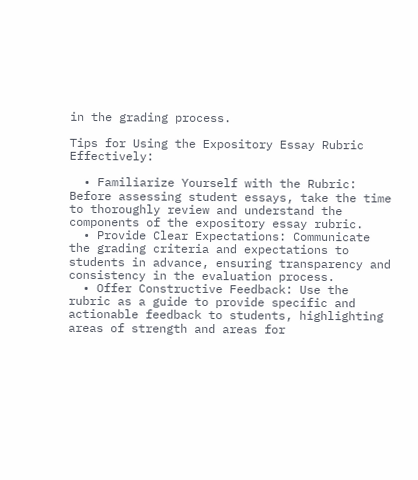in the grading process.

Tips for Using the Expository Essay Rubric Effectively:

  • Familiarize Yourself with the Rubric: Before assessing student essays, take the time to thoroughly review and understand the components of the expository essay rubric.
  • Provide Clear Expectations: Communicate the grading criteria and expectations to students in advance, ensuring transparency and consistency in the evaluation process.
  • Offer Constructive Feedback: Use the rubric as a guide to provide specific and actionable feedback to students, highlighting areas of strength and areas for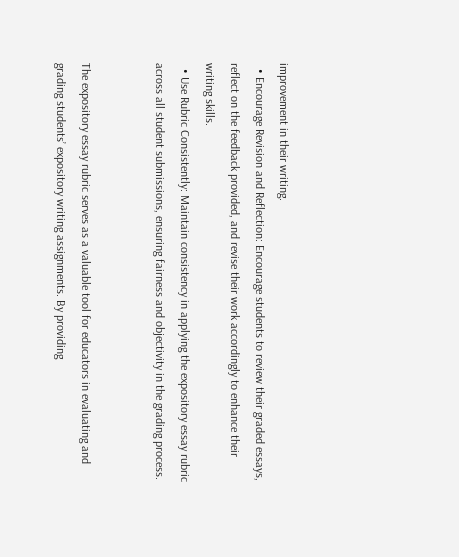improvement in their writing.
  • Encourage Revision and Reflection: Encourage students to review their graded essays, reflect on the feedback provided, and revise their work accordingly to enhance their writing skills.
  • Use Rubric Consistently: Maintain consistency in applying the expository essay rubric across all student submissions, ensuring fairness and objectivity in the grading process.


The expository essay rubric serves as a valuable tool for educators in evaluating and grading students’ expository writing assignments. By providing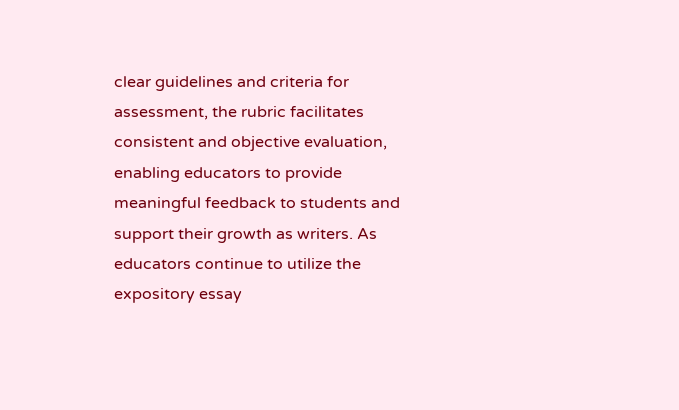clear guidelines and criteria for assessment, the rubric facilitates consistent and objective evaluation, enabling educators to provide meaningful feedback to students and support their growth as writers. As educators continue to utilize the expository essay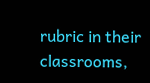rubric in their classrooms,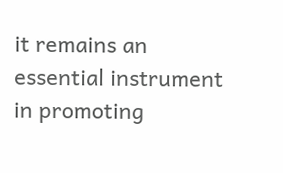it remains an essential instrument in promoting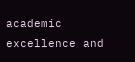academic excellence and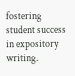fostering student success in expository writing.